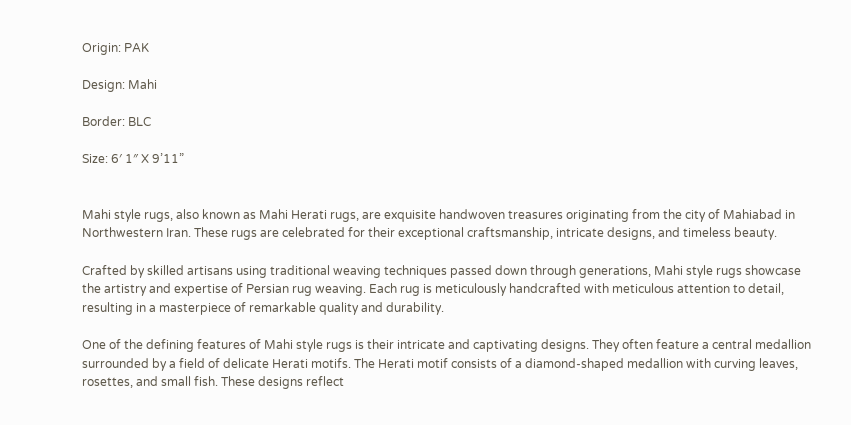Origin: PAK

Design: Mahi

Border: BLC

Size: 6′ 1″ X 9’11”


Mahi style rugs, also known as Mahi Herati rugs, are exquisite handwoven treasures originating from the city of Mahiabad in Northwestern Iran. These rugs are celebrated for their exceptional craftsmanship, intricate designs, and timeless beauty.

Crafted by skilled artisans using traditional weaving techniques passed down through generations, Mahi style rugs showcase the artistry and expertise of Persian rug weaving. Each rug is meticulously handcrafted with meticulous attention to detail, resulting in a masterpiece of remarkable quality and durability.

One of the defining features of Mahi style rugs is their intricate and captivating designs. They often feature a central medallion surrounded by a field of delicate Herati motifs. The Herati motif consists of a diamond-shaped medallion with curving leaves, rosettes, and small fish. These designs reflect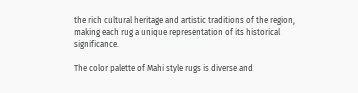the rich cultural heritage and artistic traditions of the region, making each rug a unique representation of its historical significance.

The color palette of Mahi style rugs is diverse and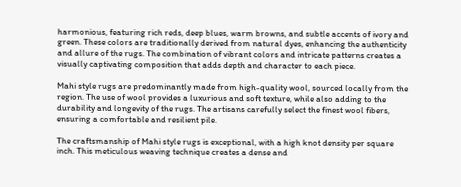harmonious, featuring rich reds, deep blues, warm browns, and subtle accents of ivory and green. These colors are traditionally derived from natural dyes, enhancing the authenticity and allure of the rugs. The combination of vibrant colors and intricate patterns creates a visually captivating composition that adds depth and character to each piece.

Mahi style rugs are predominantly made from high-quality wool, sourced locally from the region. The use of wool provides a luxurious and soft texture, while also adding to the durability and longevity of the rugs. The artisans carefully select the finest wool fibers, ensuring a comfortable and resilient pile.

The craftsmanship of Mahi style rugs is exceptional, with a high knot density per square inch. This meticulous weaving technique creates a dense and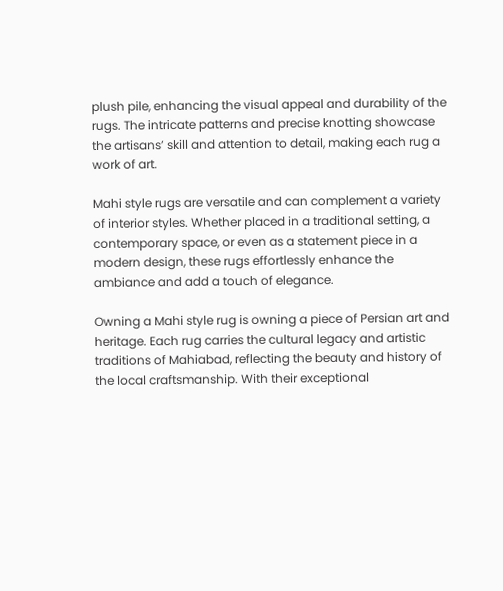plush pile, enhancing the visual appeal and durability of the rugs. The intricate patterns and precise knotting showcase the artisans’ skill and attention to detail, making each rug a work of art.

Mahi style rugs are versatile and can complement a variety of interior styles. Whether placed in a traditional setting, a contemporary space, or even as a statement piece in a modern design, these rugs effortlessly enhance the ambiance and add a touch of elegance.

Owning a Mahi style rug is owning a piece of Persian art and heritage. Each rug carries the cultural legacy and artistic traditions of Mahiabad, reflecting the beauty and history of the local craftsmanship. With their exceptional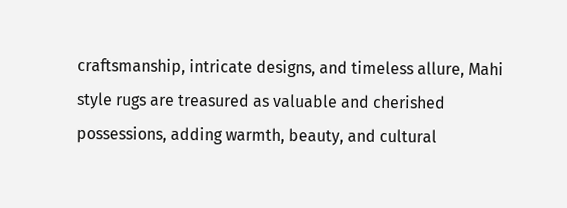craftsmanship, intricate designs, and timeless allure, Mahi style rugs are treasured as valuable and cherished possessions, adding warmth, beauty, and cultural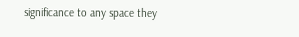significance to any space they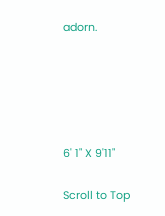adorn.








6' 1" X 9'11"


Scroll to Top